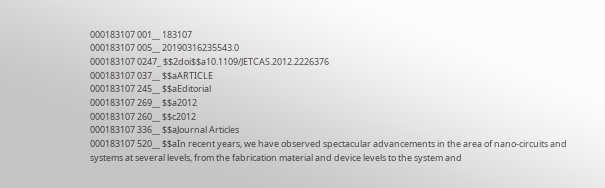000183107 001__ 183107
000183107 005__ 20190316235543.0
000183107 0247_ $$2doi$$a10.1109/JETCAS.2012.2226376
000183107 037__ $$aARTICLE
000183107 245__ $$aEditorial
000183107 269__ $$a2012
000183107 260__ $$c2012
000183107 336__ $$aJournal Articles
000183107 520__ $$aIn recent years, we have observed spectacular advancements in the area of nano-circuits and systems at several levels, from the fabrication material and device levels to the system and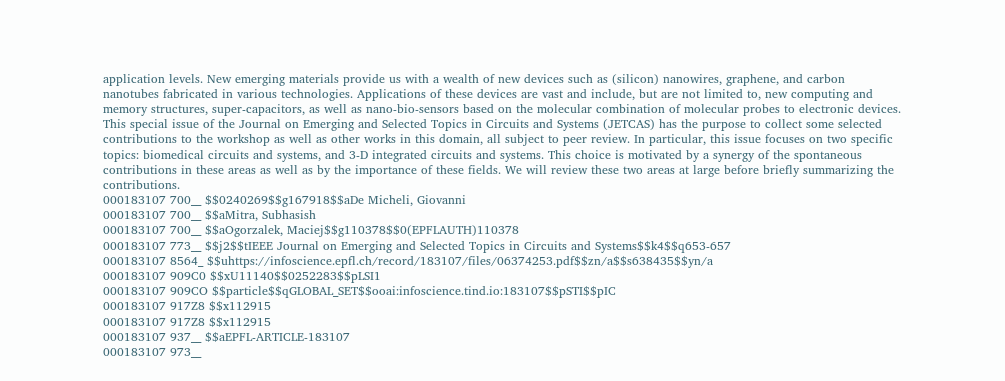application levels. New emerging materials provide us with a wealth of new devices such as (silicon) nanowires, graphene, and carbon nanotubes fabricated in various technologies. Applications of these devices are vast and include, but are not limited to, new computing and memory structures, super-capacitors, as well as nano-bio-sensors based on the molecular combination of molecular probes to electronic devices. This special issue of the Journal on Emerging and Selected Topics in Circuits and Systems (JETCAS) has the purpose to collect some selected contributions to the workshop as well as other works in this domain, all subject to peer review. In particular, this issue focuses on two specific topics: biomedical circuits and systems, and 3-D integrated circuits and systems. This choice is motivated by a synergy of the spontaneous contributions in these areas as well as by the importance of these fields. We will review these two areas at large before briefly summarizing the contributions.
000183107 700__ $$0240269$$g167918$$aDe Micheli, Giovanni
000183107 700__ $$aMitra, Subhasish
000183107 700__ $$aOgorzalek, Maciej$$g110378$$0(EPFLAUTH)110378
000183107 773__ $$j2$$tIEEE Journal on Emerging and Selected Topics in Circuits and Systems$$k4$$q653-657
000183107 8564_ $$uhttps://infoscience.epfl.ch/record/183107/files/06374253.pdf$$zn/a$$s638435$$yn/a
000183107 909C0 $$xU11140$$0252283$$pLSI1
000183107 909CO $$particle$$qGLOBAL_SET$$ooai:infoscience.tind.io:183107$$pSTI$$pIC
000183107 917Z8 $$x112915
000183107 917Z8 $$x112915
000183107 937__ $$aEPFL-ARTICLE-183107
000183107 973__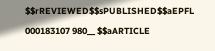$$rREVIEWED$$sPUBLISHED$$aEPFL
000183107 980__ $$aARTICLE